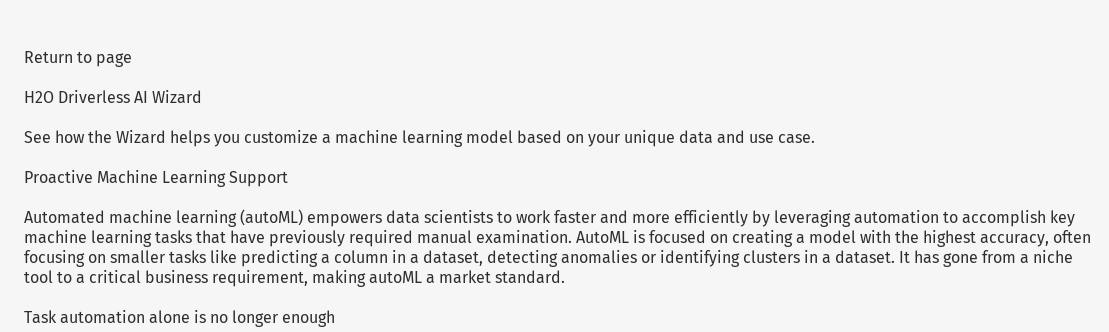Return to page

H2O Driverless AI Wizard

See how the Wizard helps you customize a machine learning model based on your unique data and use case.

Proactive Machine Learning Support

Automated machine learning (autoML) empowers data scientists to work faster and more efficiently by leveraging automation to accomplish key machine learning tasks that have previously required manual examination. AutoML is focused on creating a model with the highest accuracy, often focusing on smaller tasks like predicting a column in a dataset, detecting anomalies or identifying clusters in a dataset. It has gone from a niche tool to a critical business requirement, making autoML a market standard.

Task automation alone is no longer enough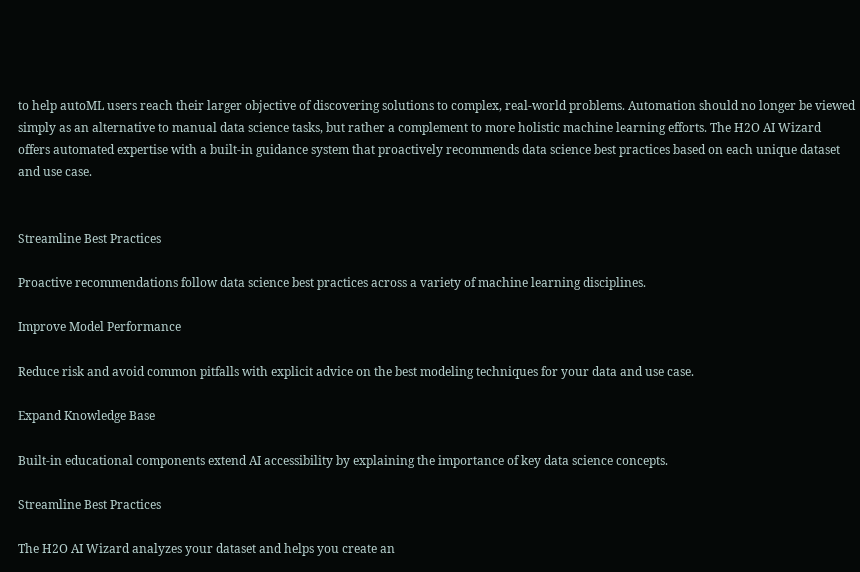to help autoML users reach their larger objective of discovering solutions to complex, real-world problems. Automation should no longer be viewed simply as an alternative to manual data science tasks, but rather a complement to more holistic machine learning efforts. The H2O AI Wizard offers automated expertise with a built-in guidance system that proactively recommends data science best practices based on each unique dataset and use case.


Streamline Best Practices

Proactive recommendations follow data science best practices across a variety of machine learning disciplines.

Improve Model Performance

Reduce risk and avoid common pitfalls with explicit advice on the best modeling techniques for your data and use case.

Expand Knowledge Base

Built-in educational components extend AI accessibility by explaining the importance of key data science concepts.

Streamline Best Practices

The H2O AI Wizard analyzes your dataset and helps you create an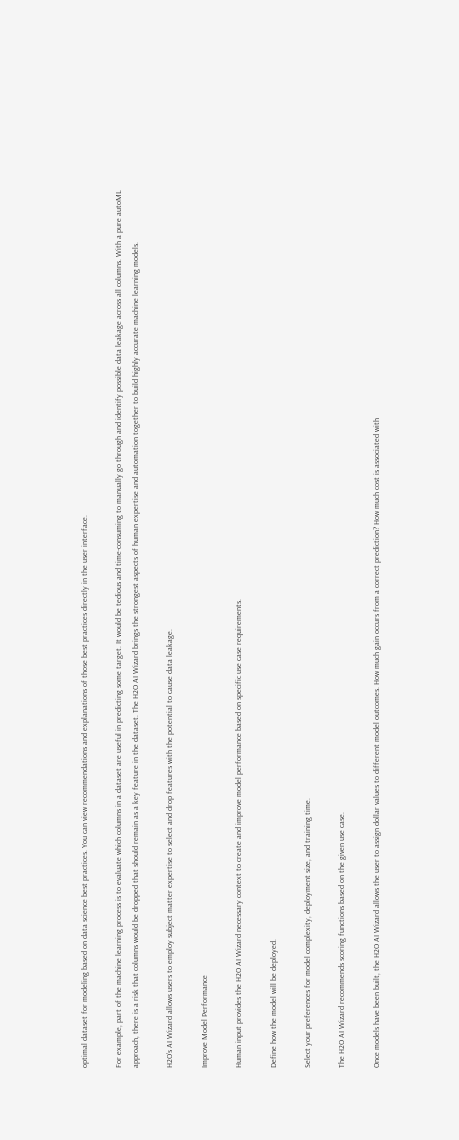optimal dataset for modeling based on data science best practices. You can view recommendations and explanations of those best practices directly in the user interface.

For example, part of the machine learning process is to evaluate which columns in a dataset are useful in predicting some target. It would be tedious and time-consuming to manually go through and identify possible data leakage across all columns. With a pure autoML approach, there is a risk that columns would be dropped that should remain as a key feature in the dataset. The H2O AI Wizard brings the strongest aspects of human expertise and automation together to build highly accurate machine learning models.

H2O’s AI Wizard allows users to employ subject matter expertise to select and drop features with the potential to cause data leakage.

Improve Model Performance

Human input provides the H2O AI Wizard necessary context to create and improve model performance based on specific use case requirements.

Define how the model will be deployed.

Select your preferences for model complexity, deployment size, and training time.

The H2O AI Wizard recommends scoring functions based on the given use case.

Once models have been built, the H2O AI Wizard allows the user to assign dollar values to different model outcomes. How much gain occurs from a correct prediction? How much cost is associated with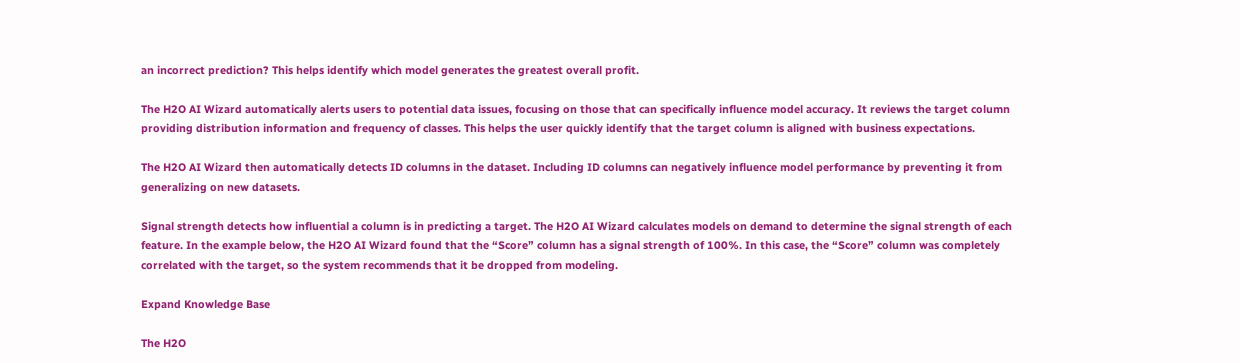an incorrect prediction? This helps identify which model generates the greatest overall profit.

The H2O AI Wizard automatically alerts users to potential data issues, focusing on those that can specifically influence model accuracy. It reviews the target column providing distribution information and frequency of classes. This helps the user quickly identify that the target column is aligned with business expectations.

The H2O AI Wizard then automatically detects ID columns in the dataset. Including ID columns can negatively influence model performance by preventing it from generalizing on new datasets.

Signal strength detects how influential a column is in predicting a target. The H2O AI Wizard calculates models on demand to determine the signal strength of each feature. In the example below, the H2O AI Wizard found that the “Score” column has a signal strength of 100%. In this case, the “Score” column was completely correlated with the target, so the system recommends that it be dropped from modeling.

Expand Knowledge Base

The H2O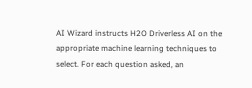AI Wizard instructs H2O Driverless AI on the appropriate machine learning techniques to select. For each question asked, an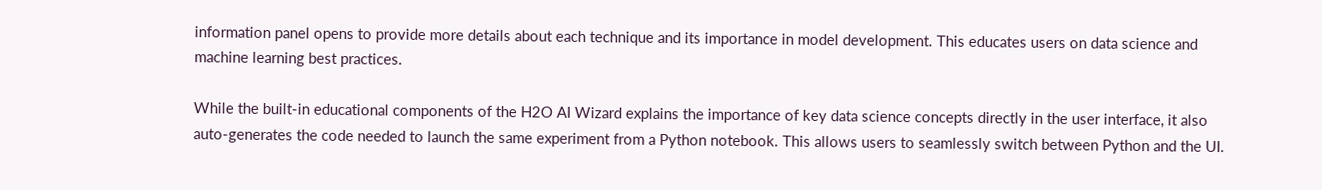information panel opens to provide more details about each technique and its importance in model development. This educates users on data science and machine learning best practices.

While the built-in educational components of the H2O AI Wizard explains the importance of key data science concepts directly in the user interface, it also auto-generates the code needed to launch the same experiment from a Python notebook. This allows users to seamlessly switch between Python and the UI.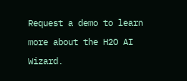Request a demo to learn more about the H2O AI Wizard.